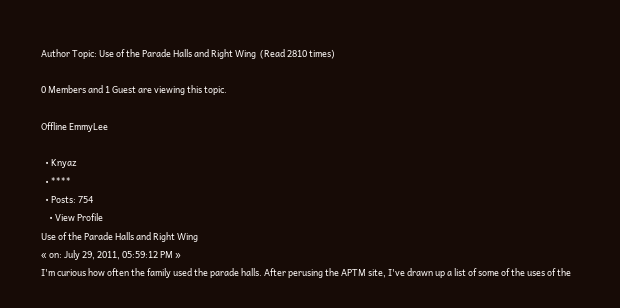Author Topic: Use of the Parade Halls and Right Wing  (Read 2810 times)

0 Members and 1 Guest are viewing this topic.

Offline EmmyLee

  • Knyaz
  • ****
  • Posts: 754
    • View Profile
Use of the Parade Halls and Right Wing
« on: July 29, 2011, 05:59:12 PM »
I'm curious how often the family used the parade halls. After perusing the APTM site, I've drawn up a list of some of the uses of the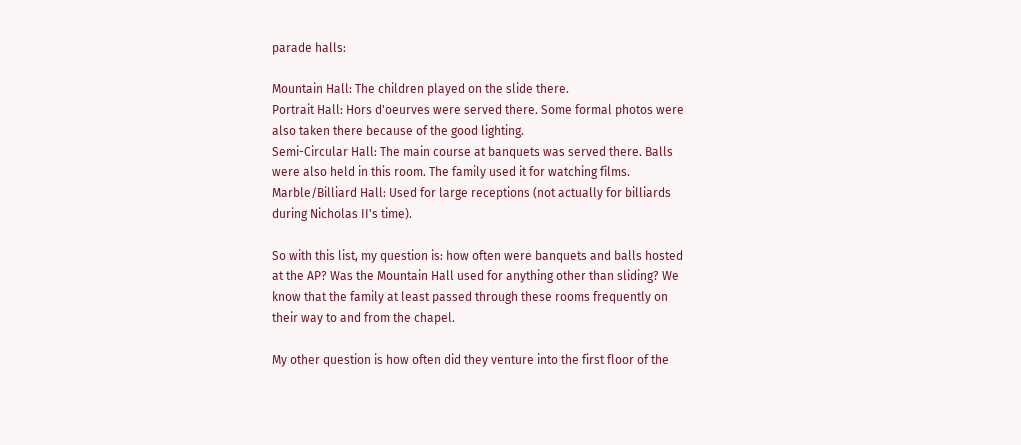parade halls:

Mountain Hall: The children played on the slide there.
Portrait Hall: Hors d'oeurves were served there. Some formal photos were also taken there because of the good lighting.
Semi-Circular Hall: The main course at banquets was served there. Balls were also held in this room. The family used it for watching films.
Marble/Billiard Hall: Used for large receptions (not actually for billiards during Nicholas II's time).

So with this list, my question is: how often were banquets and balls hosted at the AP? Was the Mountain Hall used for anything other than sliding? We know that the family at least passed through these rooms frequently on their way to and from the chapel.

My other question is how often did they venture into the first floor of the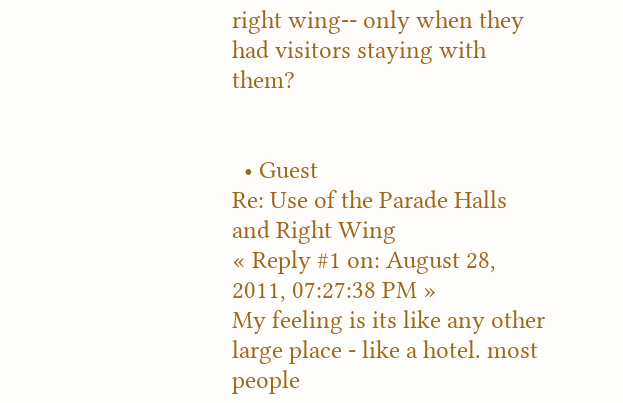right wing-- only when they had visitors staying with them?


  • Guest
Re: Use of the Parade Halls and Right Wing
« Reply #1 on: August 28, 2011, 07:27:38 PM »
My feeling is its like any other large place - like a hotel. most people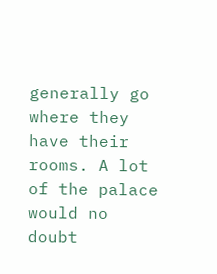generally go where they have their rooms. A lot of the palace would no doubt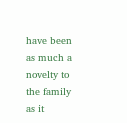have been as much a novelty to the family as it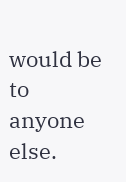would be to anyone else.